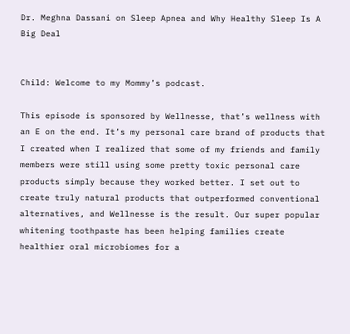Dr. Meghna Dassani on Sleep Apnea and Why Healthy Sleep Is A Big Deal


Child: Welcome to my Mommy’s podcast.

This episode is sponsored by Wellnesse, that’s wellness with an E on the end. It’s my personal care brand of products that I created when I realized that some of my friends and family members were still using some pretty toxic personal care products simply because they worked better. I set out to create truly natural products that outperformed conventional alternatives, and Wellnesse is the result. Our super popular whitening toothpaste has been helping families create healthier oral microbiomes for a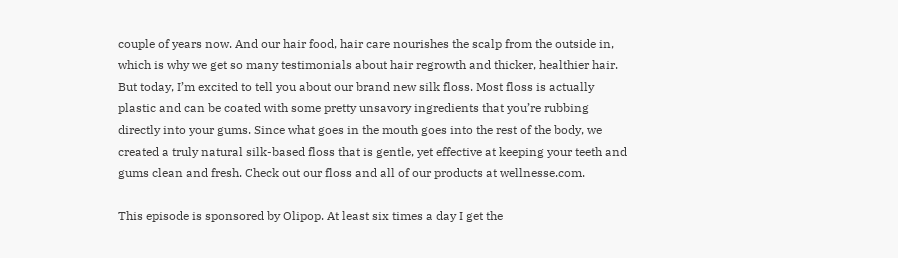couple of years now. And our hair food, hair care nourishes the scalp from the outside in, which is why we get so many testimonials about hair regrowth and thicker, healthier hair. But today, I’m excited to tell you about our brand new silk floss. Most floss is actually plastic and can be coated with some pretty unsavory ingredients that you’re rubbing directly into your gums. Since what goes in the mouth goes into the rest of the body, we created a truly natural silk-based floss that is gentle, yet effective at keeping your teeth and gums clean and fresh. Check out our floss and all of our products at wellnesse.com.

This episode is sponsored by Olipop. At least six times a day I get the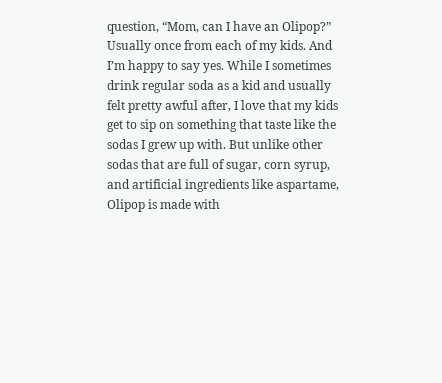question, “Mom, can I have an Olipop?” Usually once from each of my kids. And I’m happy to say yes. While I sometimes drink regular soda as a kid and usually felt pretty awful after, I love that my kids get to sip on something that taste like the sodas I grew up with. But unlike other sodas that are full of sugar, corn syrup, and artificial ingredients like aspartame, Olipop is made with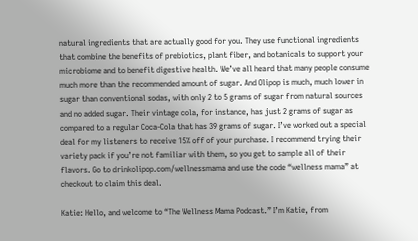natural ingredients that are actually good for you. They use functional ingredients that combine the benefits of prebiotics, plant fiber, and botanicals to support your microbiome and to benefit digestive health. We’ve all heard that many people consume much more than the recommended amount of sugar. And Olipop is much, much lower in sugar than conventional sodas, with only 2 to 5 grams of sugar from natural sources and no added sugar. Their vintage cola, for instance, has just 2 grams of sugar as compared to a regular Coca-Cola that has 39 grams of sugar. I’ve worked out a special deal for my listeners to receive 15% off of your purchase. I recommend trying their variety pack if you’re not familiar with them, so you get to sample all of their flavors. Go to drinkolipop.com/wellnessmama and use the code “wellness mama” at checkout to claim this deal.

Katie: Hello, and welcome to “The Wellness Mama Podcast.” I’m Katie, from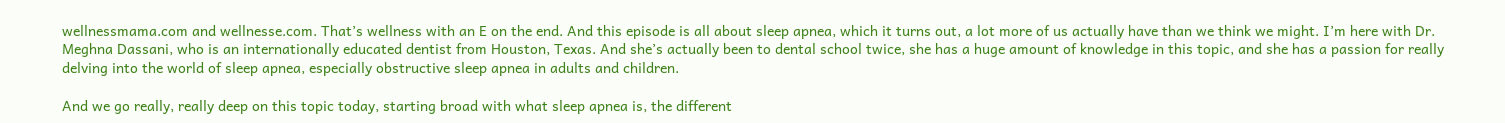wellnessmama.com and wellnesse.com. That’s wellness with an E on the end. And this episode is all about sleep apnea, which it turns out, a lot more of us actually have than we think we might. I’m here with Dr. Meghna Dassani, who is an internationally educated dentist from Houston, Texas. And she’s actually been to dental school twice, she has a huge amount of knowledge in this topic, and she has a passion for really delving into the world of sleep apnea, especially obstructive sleep apnea in adults and children.

And we go really, really deep on this topic today, starting broad with what sleep apnea is, the different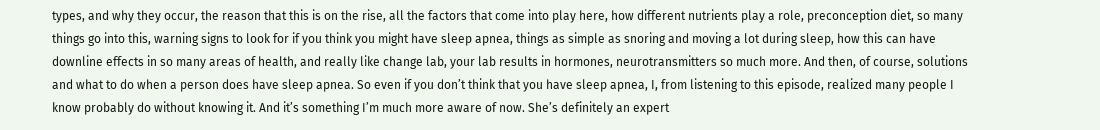types, and why they occur, the reason that this is on the rise, all the factors that come into play here, how different nutrients play a role, preconception diet, so many things go into this, warning signs to look for if you think you might have sleep apnea, things as simple as snoring and moving a lot during sleep, how this can have downline effects in so many areas of health, and really like change lab, your lab results in hormones, neurotransmitters so much more. And then, of course, solutions and what to do when a person does have sleep apnea. So even if you don’t think that you have sleep apnea, I, from listening to this episode, realized many people I know probably do without knowing it. And it’s something I’m much more aware of now. She’s definitely an expert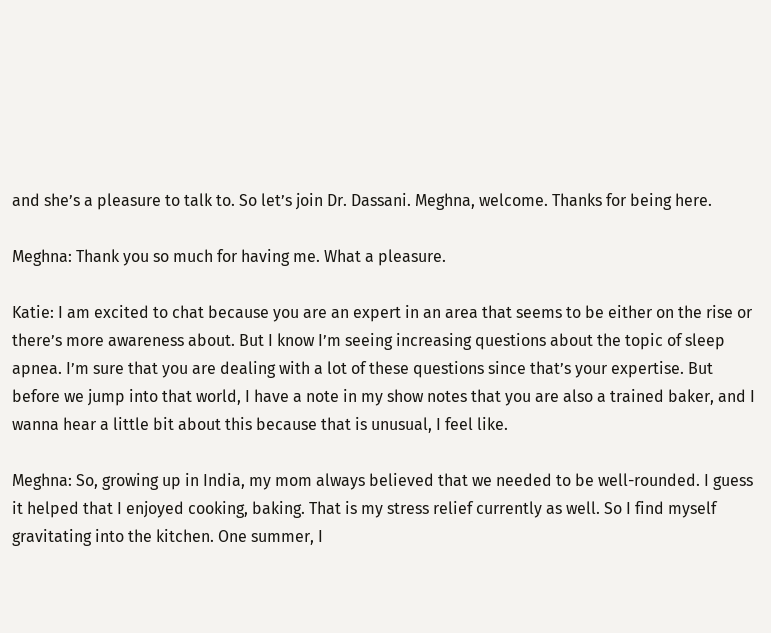and she’s a pleasure to talk to. So let’s join Dr. Dassani. Meghna, welcome. Thanks for being here.

Meghna: Thank you so much for having me. What a pleasure.

Katie: I am excited to chat because you are an expert in an area that seems to be either on the rise or there’s more awareness about. But I know I’m seeing increasing questions about the topic of sleep apnea. I’m sure that you are dealing with a lot of these questions since that’s your expertise. But before we jump into that world, I have a note in my show notes that you are also a trained baker, and I wanna hear a little bit about this because that is unusual, I feel like.

Meghna: So, growing up in India, my mom always believed that we needed to be well-rounded. I guess it helped that I enjoyed cooking, baking. That is my stress relief currently as well. So I find myself gravitating into the kitchen. One summer, I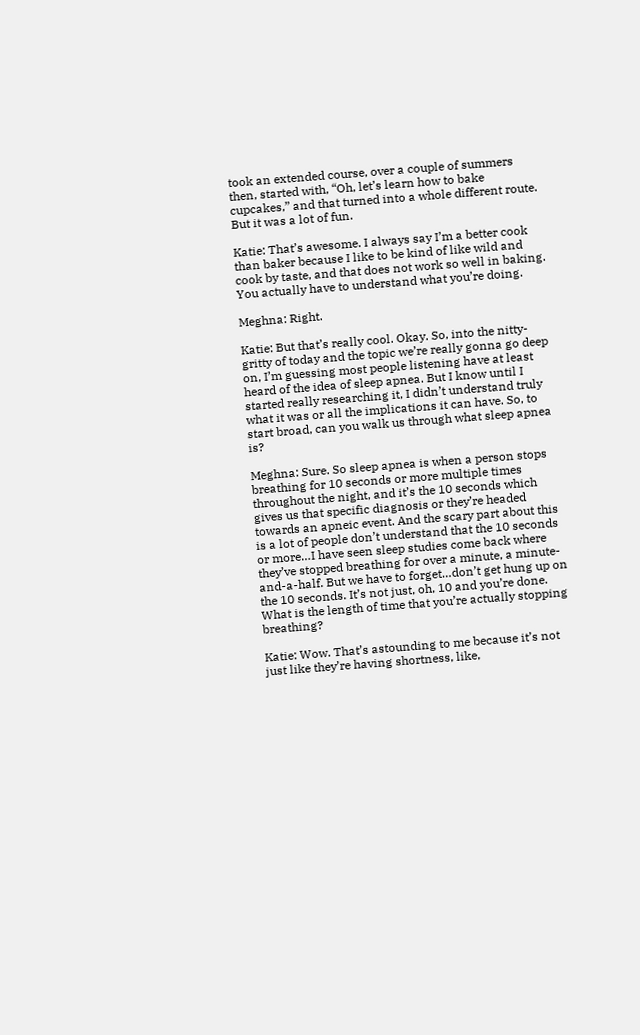took an extended course, over a couple of summers then, started with, “Oh, let’s learn how to bake cupcakes,” and that turned into a whole different route. But it was a lot of fun.

Katie: That’s awesome. I always say I’m a better cook than baker because I like to be kind of like wild and cook by taste, and that does not work so well in baking. You actually have to understand what you’re doing.

Meghna: Right.

Katie: But that’s really cool. Okay. So, into the nitty-gritty of today and the topic we’re really gonna go deep on, I’m guessing most people listening have at least heard of the idea of sleep apnea. But I know until I started really researching it, I didn’t understand truly what it was or all the implications it can have. So, to start broad, can you walk us through what sleep apnea is?

Meghna: Sure. So sleep apnea is when a person stops breathing for 10 seconds or more multiple times throughout the night, and it’s the 10 seconds which gives us that specific diagnosis or they’re headed towards an apneic event. And the scary part about this is a lot of people don’t understand that the 10 seconds or more…I have seen sleep studies come back where they’ve stopped breathing for over a minute, a minute-and-a-half. But we have to forget…don’t get hung up on the 10 seconds. It’s not just, oh, 10 and you’re done. What is the length of time that you’re actually stopping breathing?

Katie: Wow. That’s astounding to me because it’s not just like they’re having shortness, like,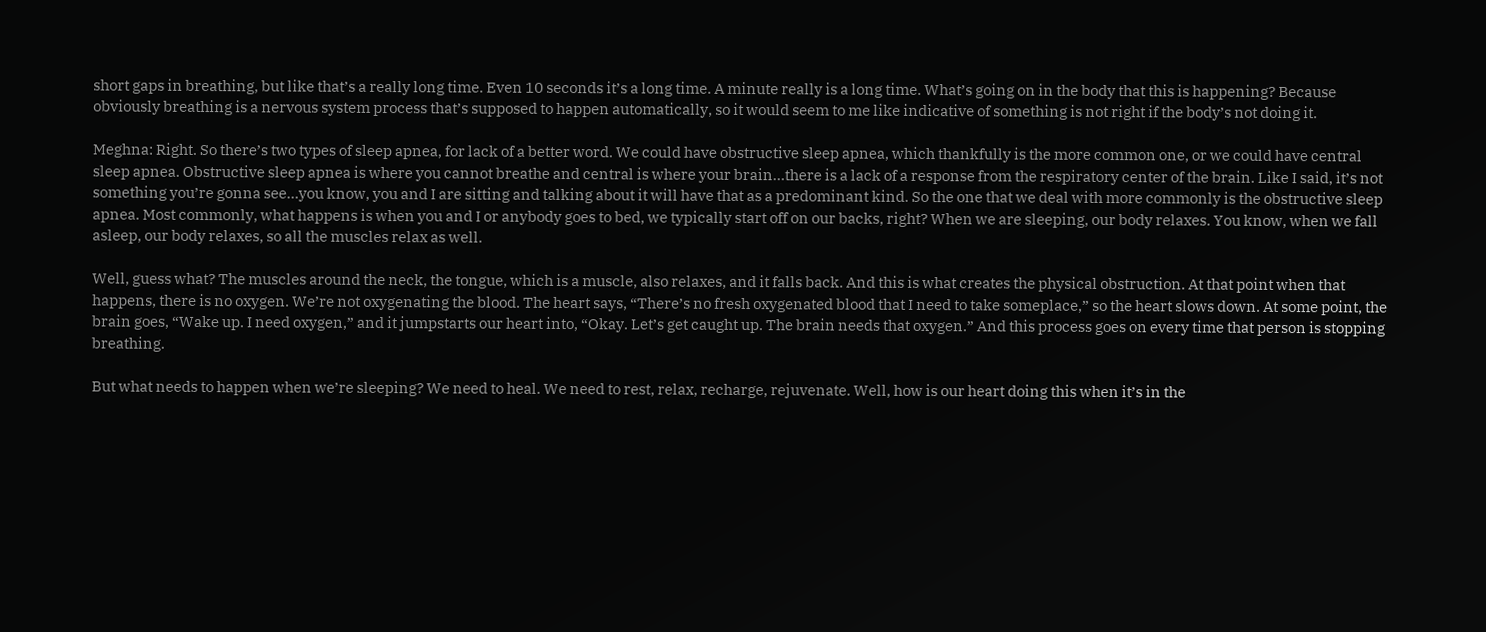short gaps in breathing, but like that’s a really long time. Even 10 seconds it’s a long time. A minute really is a long time. What’s going on in the body that this is happening? Because obviously breathing is a nervous system process that’s supposed to happen automatically, so it would seem to me like indicative of something is not right if the body’s not doing it.

Meghna: Right. So there’s two types of sleep apnea, for lack of a better word. We could have obstructive sleep apnea, which thankfully is the more common one, or we could have central sleep apnea. Obstructive sleep apnea is where you cannot breathe and central is where your brain…there is a lack of a response from the respiratory center of the brain. Like I said, it’s not something you’re gonna see…you know, you and I are sitting and talking about it will have that as a predominant kind. So the one that we deal with more commonly is the obstructive sleep apnea. Most commonly, what happens is when you and I or anybody goes to bed, we typically start off on our backs, right? When we are sleeping, our body relaxes. You know, when we fall asleep, our body relaxes, so all the muscles relax as well.

Well, guess what? The muscles around the neck, the tongue, which is a muscle, also relaxes, and it falls back. And this is what creates the physical obstruction. At that point when that happens, there is no oxygen. We’re not oxygenating the blood. The heart says, “There’s no fresh oxygenated blood that I need to take someplace,” so the heart slows down. At some point, the brain goes, “Wake up. I need oxygen,” and it jumpstarts our heart into, “Okay. Let’s get caught up. The brain needs that oxygen.” And this process goes on every time that person is stopping breathing.

But what needs to happen when we’re sleeping? We need to heal. We need to rest, relax, recharge, rejuvenate. Well, how is our heart doing this when it’s in the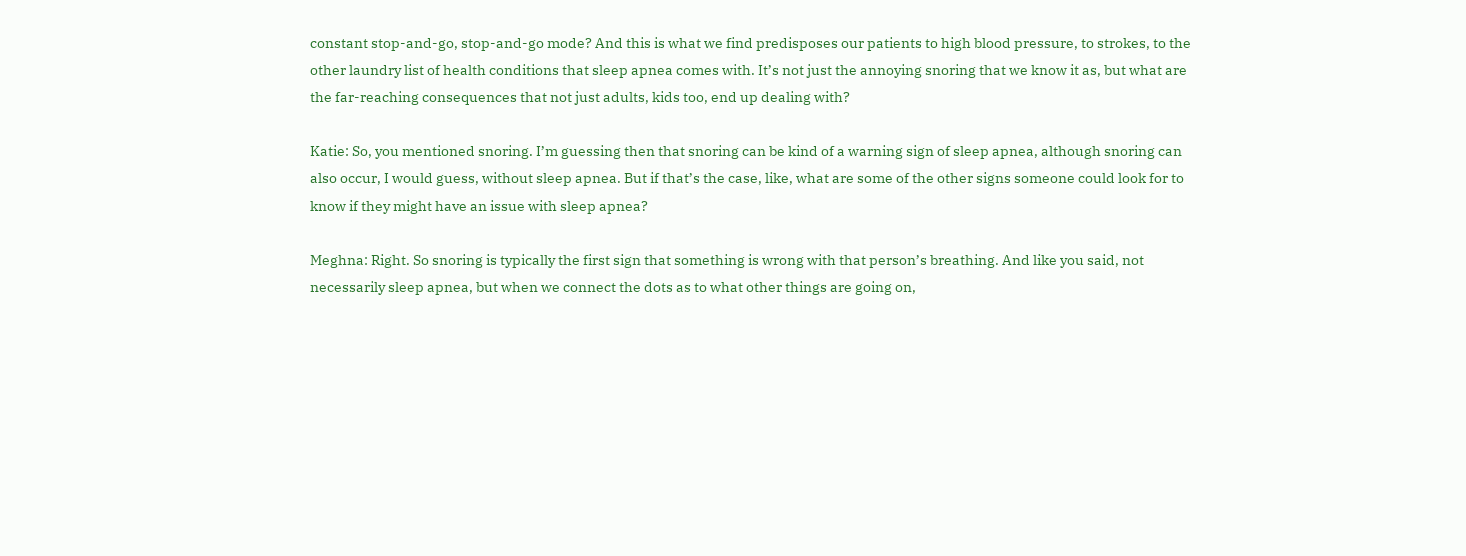constant stop-and-go, stop-and-go mode? And this is what we find predisposes our patients to high blood pressure, to strokes, to the other laundry list of health conditions that sleep apnea comes with. It’s not just the annoying snoring that we know it as, but what are the far-reaching consequences that not just adults, kids too, end up dealing with?

Katie: So, you mentioned snoring. I’m guessing then that snoring can be kind of a warning sign of sleep apnea, although snoring can also occur, I would guess, without sleep apnea. But if that’s the case, like, what are some of the other signs someone could look for to know if they might have an issue with sleep apnea?

Meghna: Right. So snoring is typically the first sign that something is wrong with that person’s breathing. And like you said, not necessarily sleep apnea, but when we connect the dots as to what other things are going on,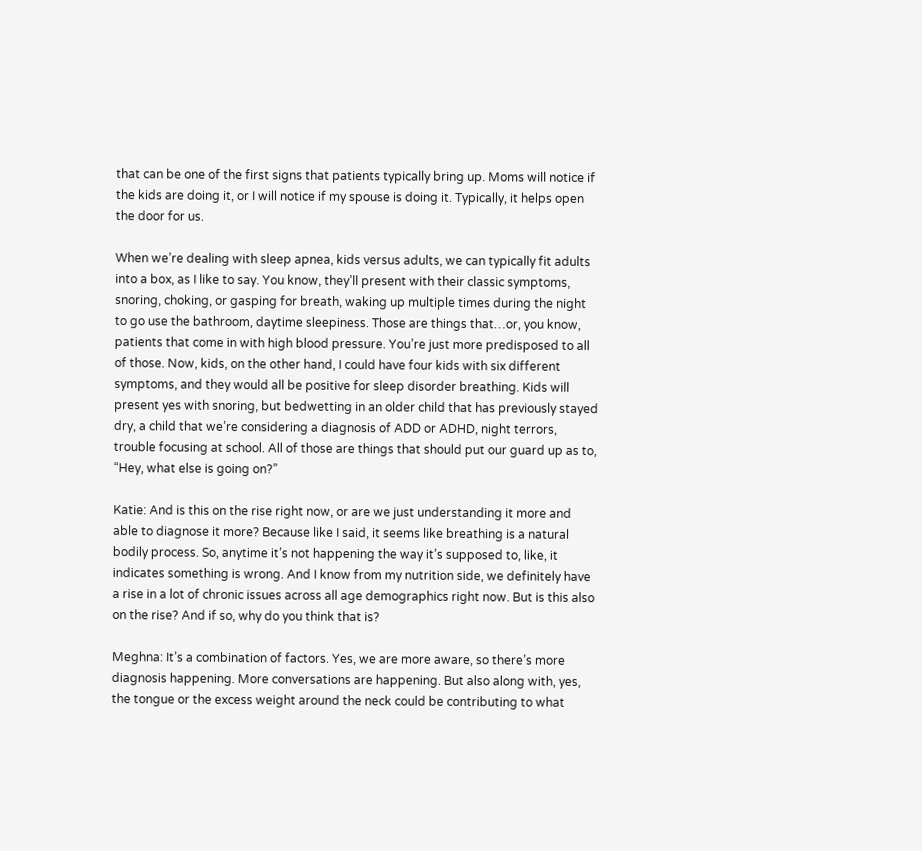that can be one of the first signs that patients typically bring up. Moms will notice if the kids are doing it, or I will notice if my spouse is doing it. Typically, it helps open the door for us.

When we’re dealing with sleep apnea, kids versus adults, we can typically fit adults into a box, as I like to say. You know, they’ll present with their classic symptoms, snoring, choking, or gasping for breath, waking up multiple times during the night to go use the bathroom, daytime sleepiness. Those are things that…or, you know, patients that come in with high blood pressure. You’re just more predisposed to all of those. Now, kids, on the other hand, I could have four kids with six different symptoms, and they would all be positive for sleep disorder breathing. Kids will present yes with snoring, but bedwetting in an older child that has previously stayed dry, a child that we’re considering a diagnosis of ADD or ADHD, night terrors, trouble focusing at school. All of those are things that should put our guard up as to, “Hey, what else is going on?”

Katie: And is this on the rise right now, or are we just understanding it more and able to diagnose it more? Because like I said, it seems like breathing is a natural bodily process. So, anytime it’s not happening the way it’s supposed to, like, it indicates something is wrong. And I know from my nutrition side, we definitely have a rise in a lot of chronic issues across all age demographics right now. But is this also on the rise? And if so, why do you think that is?

Meghna: It’s a combination of factors. Yes, we are more aware, so there’s more diagnosis happening. More conversations are happening. But also along with, yes, the tongue or the excess weight around the neck could be contributing to what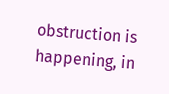obstruction is happening, in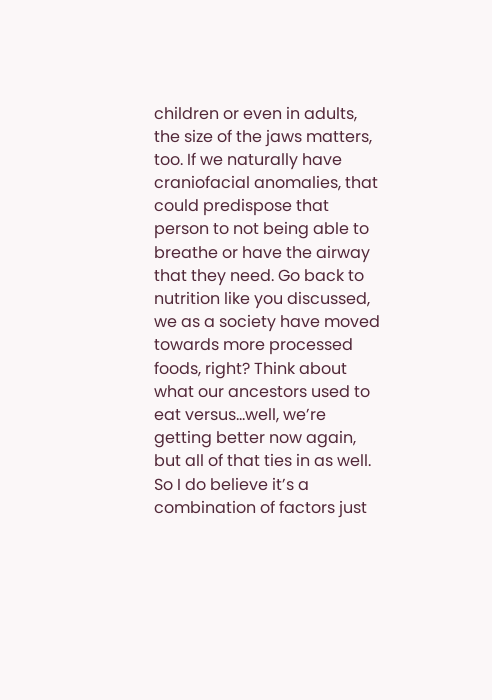children or even in adults, the size of the jaws matters, too. If we naturally have craniofacial anomalies, that could predispose that person to not being able to breathe or have the airway that they need. Go back to nutrition like you discussed, we as a society have moved towards more processed foods, right? Think about what our ancestors used to eat versus…well, we’re getting better now again, but all of that ties in as well. So I do believe it’s a combination of factors just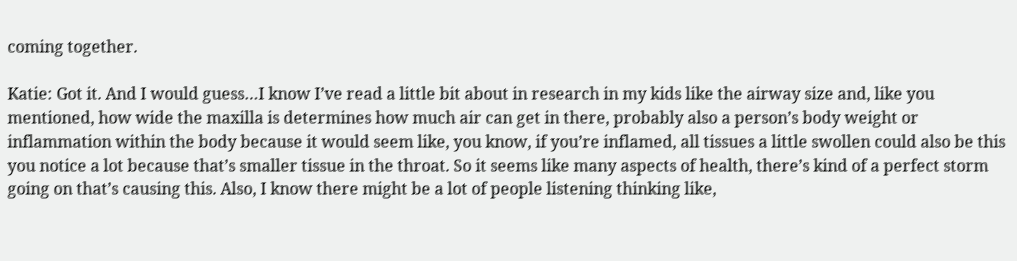coming together.

Katie: Got it. And I would guess…I know I’ve read a little bit about in research in my kids like the airway size and, like you mentioned, how wide the maxilla is determines how much air can get in there, probably also a person’s body weight or inflammation within the body because it would seem like, you know, if you’re inflamed, all tissues a little swollen could also be this you notice a lot because that’s smaller tissue in the throat. So it seems like many aspects of health, there’s kind of a perfect storm going on that’s causing this. Also, I know there might be a lot of people listening thinking like,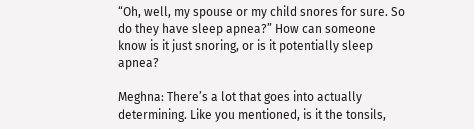“Oh, well, my spouse or my child snores for sure. So do they have sleep apnea?” How can someone know is it just snoring, or is it potentially sleep apnea?

Meghna: There’s a lot that goes into actually determining. Like you mentioned, is it the tonsils,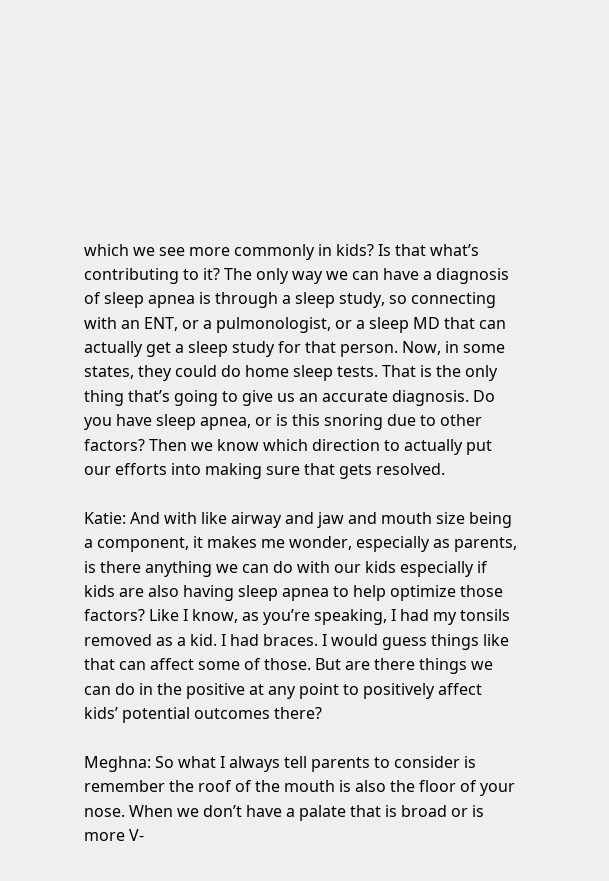which we see more commonly in kids? Is that what’s contributing to it? The only way we can have a diagnosis of sleep apnea is through a sleep study, so connecting with an ENT, or a pulmonologist, or a sleep MD that can actually get a sleep study for that person. Now, in some states, they could do home sleep tests. That is the only thing that’s going to give us an accurate diagnosis. Do you have sleep apnea, or is this snoring due to other factors? Then we know which direction to actually put our efforts into making sure that gets resolved.

Katie: And with like airway and jaw and mouth size being a component, it makes me wonder, especially as parents, is there anything we can do with our kids especially if kids are also having sleep apnea to help optimize those factors? Like I know, as you’re speaking, I had my tonsils removed as a kid. I had braces. I would guess things like that can affect some of those. But are there things we can do in the positive at any point to positively affect kids’ potential outcomes there?

Meghna: So what I always tell parents to consider is remember the roof of the mouth is also the floor of your nose. When we don’t have a palate that is broad or is more V-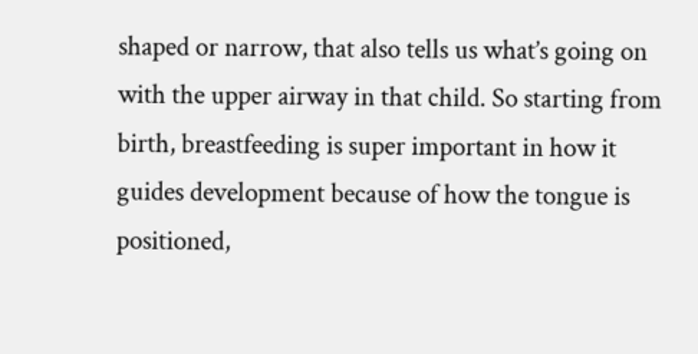shaped or narrow, that also tells us what’s going on with the upper airway in that child. So starting from birth, breastfeeding is super important in how it guides development because of how the tongue is positioned,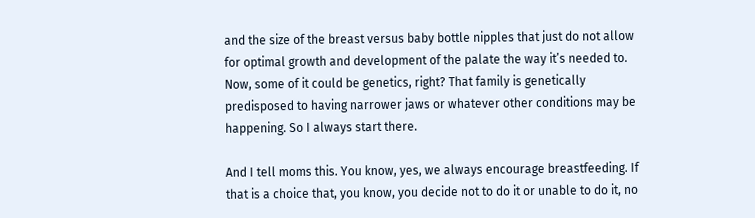and the size of the breast versus baby bottle nipples that just do not allow for optimal growth and development of the palate the way it’s needed to. Now, some of it could be genetics, right? That family is genetically predisposed to having narrower jaws or whatever other conditions may be happening. So I always start there.

And I tell moms this. You know, yes, we always encourage breastfeeding. If that is a choice that, you know, you decide not to do it or unable to do it, no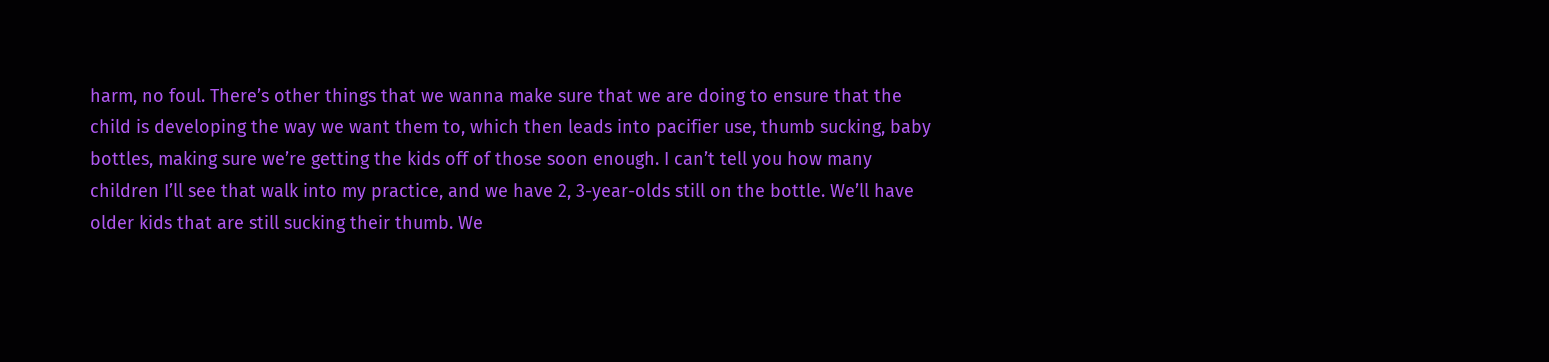harm, no foul. There’s other things that we wanna make sure that we are doing to ensure that the child is developing the way we want them to, which then leads into pacifier use, thumb sucking, baby bottles, making sure we’re getting the kids off of those soon enough. I can’t tell you how many children I’ll see that walk into my practice, and we have 2, 3-year-olds still on the bottle. We’ll have older kids that are still sucking their thumb. We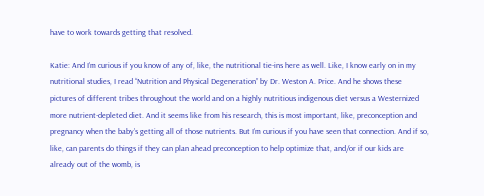have to work towards getting that resolved.

Katie: And I’m curious if you know of any of, like, the nutritional tie-ins here as well. Like, I know early on in my nutritional studies, I read “Nutrition and Physical Degeneration” by Dr. Weston A. Price. And he shows these pictures of different tribes throughout the world and on a highly nutritious indigenous diet versus a Westernized more nutrient-depleted diet. And it seems like from his research, this is most important, like, preconception and pregnancy when the baby’s getting all of those nutrients. But I’m curious if you have seen that connection. And if so, like, can parents do things if they can plan ahead preconception to help optimize that, and/or if our kids are already out of the womb, is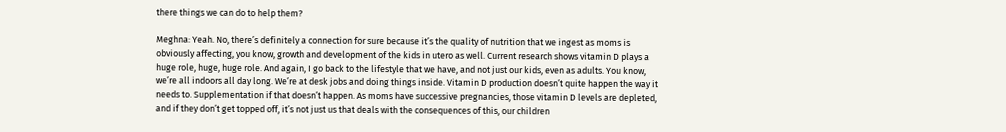there things we can do to help them?

Meghna: Yeah. No, there’s definitely a connection for sure because it’s the quality of nutrition that we ingest as moms is obviously affecting, you know, growth and development of the kids in utero as well. Current research shows vitamin D plays a huge role, huge, huge role. And again, I go back to the lifestyle that we have, and not just our kids, even as adults. You know, we’re all indoors all day long. We’re at desk jobs and doing things inside. Vitamin D production doesn’t quite happen the way it needs to. Supplementation if that doesn’t happen. As moms have successive pregnancies, those vitamin D levels are depleted, and if they don’t get topped off, it’s not just us that deals with the consequences of this, our children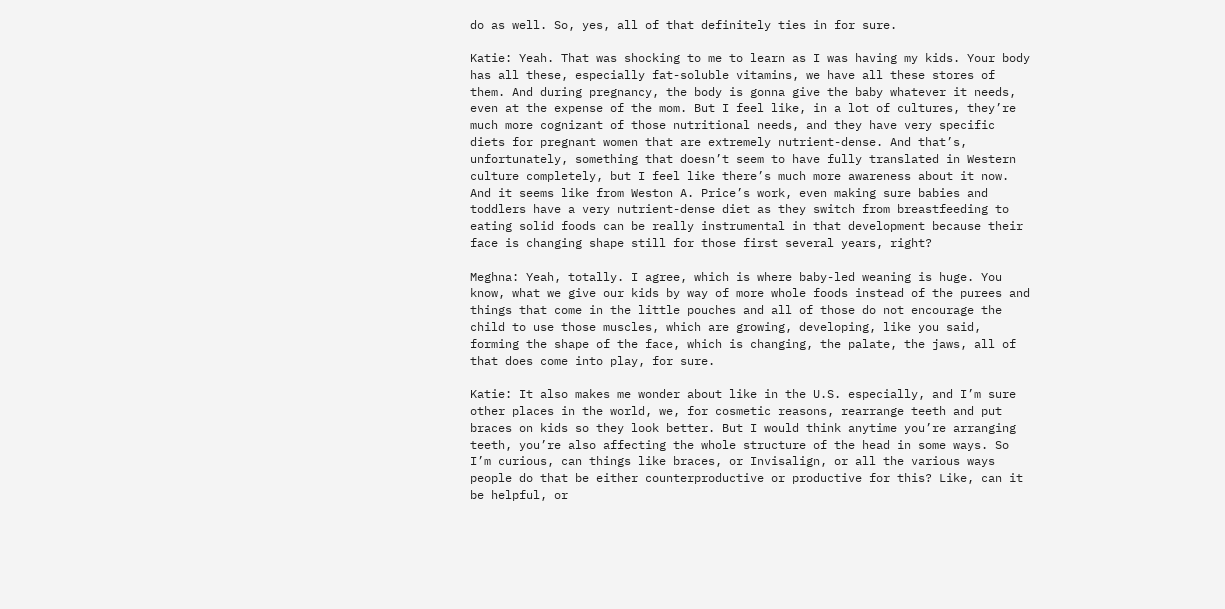do as well. So, yes, all of that definitely ties in for sure.

Katie: Yeah. That was shocking to me to learn as I was having my kids. Your body has all these, especially fat-soluble vitamins, we have all these stores of them. And during pregnancy, the body is gonna give the baby whatever it needs, even at the expense of the mom. But I feel like, in a lot of cultures, they’re much more cognizant of those nutritional needs, and they have very specific diets for pregnant women that are extremely nutrient-dense. And that’s, unfortunately, something that doesn’t seem to have fully translated in Western culture completely, but I feel like there’s much more awareness about it now. And it seems like from Weston A. Price’s work, even making sure babies and toddlers have a very nutrient-dense diet as they switch from breastfeeding to eating solid foods can be really instrumental in that development because their face is changing shape still for those first several years, right?

Meghna: Yeah, totally. I agree, which is where baby-led weaning is huge. You know, what we give our kids by way of more whole foods instead of the purees and things that come in the little pouches and all of those do not encourage the child to use those muscles, which are growing, developing, like you said, forming the shape of the face, which is changing, the palate, the jaws, all of that does come into play, for sure.

Katie: It also makes me wonder about like in the U.S. especially, and I’m sure other places in the world, we, for cosmetic reasons, rearrange teeth and put braces on kids so they look better. But I would think anytime you’re arranging teeth, you’re also affecting the whole structure of the head in some ways. So I’m curious, can things like braces, or Invisalign, or all the various ways people do that be either counterproductive or productive for this? Like, can it be helpful, or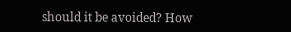should it be avoided? How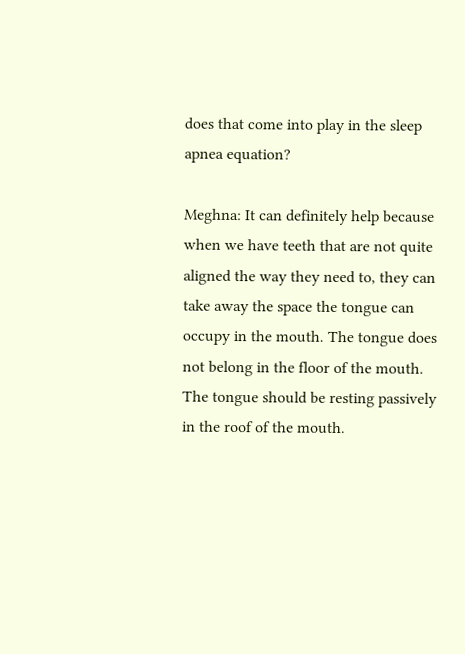does that come into play in the sleep apnea equation?

Meghna: It can definitely help because when we have teeth that are not quite aligned the way they need to, they can take away the space the tongue can occupy in the mouth. The tongue does not belong in the floor of the mouth. The tongue should be resting passively in the roof of the mouth.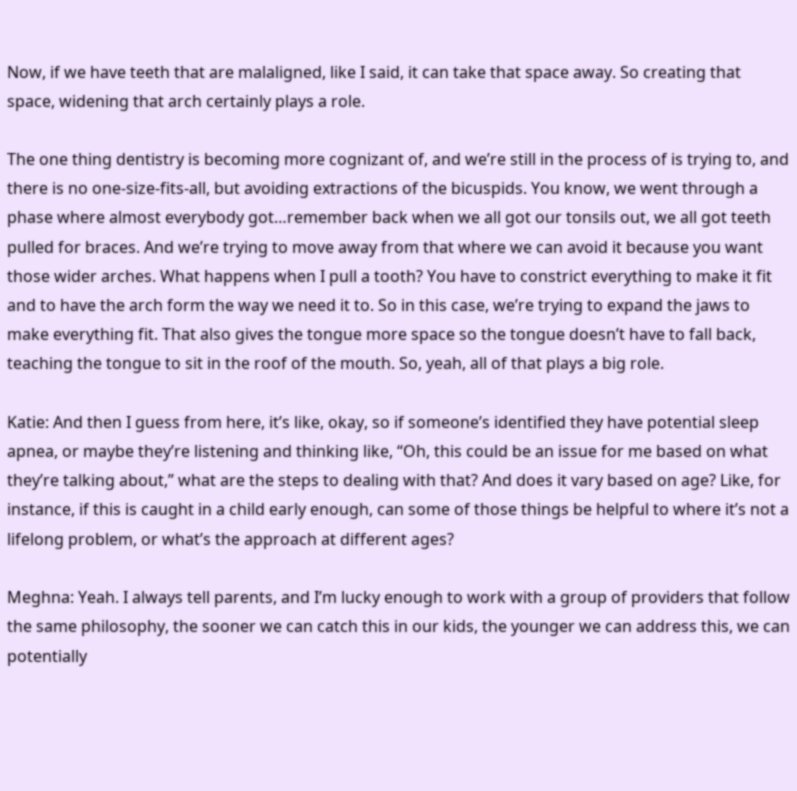Now, if we have teeth that are malaligned, like I said, it can take that space away. So creating that space, widening that arch certainly plays a role.

The one thing dentistry is becoming more cognizant of, and we’re still in the process of is trying to, and there is no one-size-fits-all, but avoiding extractions of the bicuspids. You know, we went through a phase where almost everybody got…remember back when we all got our tonsils out, we all got teeth pulled for braces. And we’re trying to move away from that where we can avoid it because you want those wider arches. What happens when I pull a tooth? You have to constrict everything to make it fit and to have the arch form the way we need it to. So in this case, we’re trying to expand the jaws to make everything fit. That also gives the tongue more space so the tongue doesn’t have to fall back, teaching the tongue to sit in the roof of the mouth. So, yeah, all of that plays a big role.

Katie: And then I guess from here, it’s like, okay, so if someone’s identified they have potential sleep apnea, or maybe they’re listening and thinking like, “Oh, this could be an issue for me based on what they’re talking about,” what are the steps to dealing with that? And does it vary based on age? Like, for instance, if this is caught in a child early enough, can some of those things be helpful to where it’s not a lifelong problem, or what’s the approach at different ages?

Meghna: Yeah. I always tell parents, and I’m lucky enough to work with a group of providers that follow the same philosophy, the sooner we can catch this in our kids, the younger we can address this, we can potentially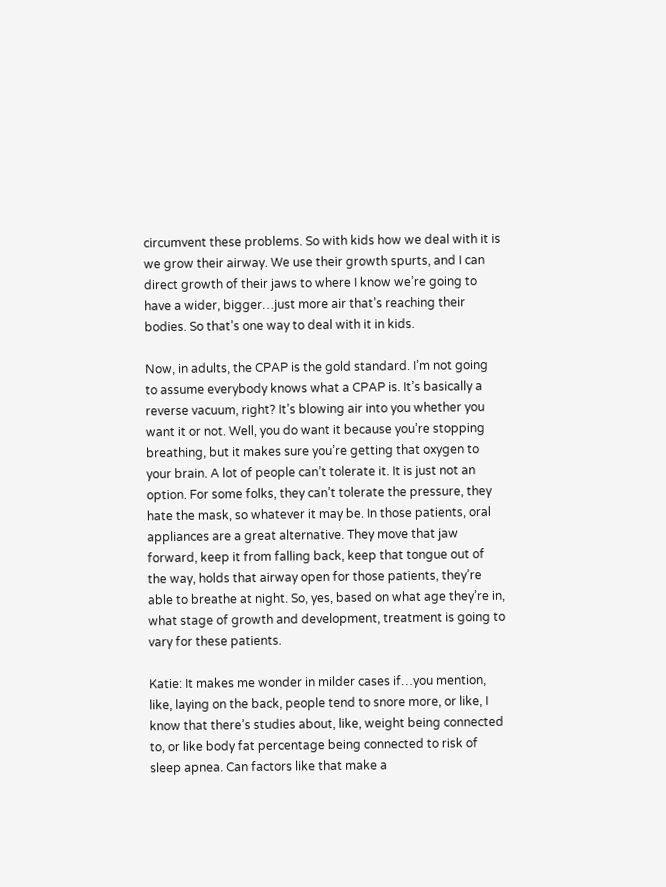circumvent these problems. So with kids how we deal with it is we grow their airway. We use their growth spurts, and I can direct growth of their jaws to where I know we’re going to have a wider, bigger…just more air that’s reaching their bodies. So that’s one way to deal with it in kids.

Now, in adults, the CPAP is the gold standard. I’m not going to assume everybody knows what a CPAP is. It’s basically a reverse vacuum, right? It’s blowing air into you whether you want it or not. Well, you do want it because you’re stopping breathing, but it makes sure you’re getting that oxygen to your brain. A lot of people can’t tolerate it. It is just not an option. For some folks, they can’t tolerate the pressure, they hate the mask, so whatever it may be. In those patients, oral appliances are a great alternative. They move that jaw forward, keep it from falling back, keep that tongue out of the way, holds that airway open for those patients, they’re able to breathe at night. So, yes, based on what age they’re in, what stage of growth and development, treatment is going to vary for these patients.

Katie: It makes me wonder in milder cases if…you mention, like, laying on the back, people tend to snore more, or like, I know that there’s studies about, like, weight being connected to, or like body fat percentage being connected to risk of sleep apnea. Can factors like that make a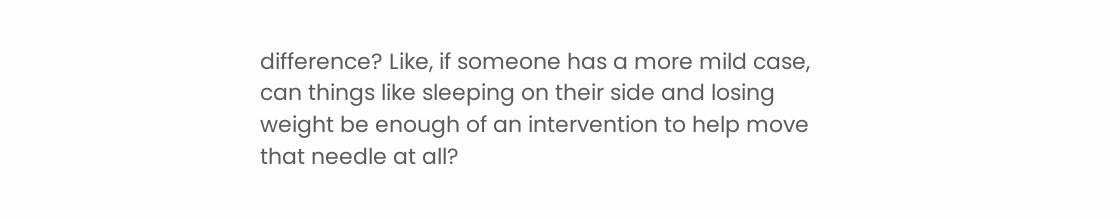difference? Like, if someone has a more mild case, can things like sleeping on their side and losing weight be enough of an intervention to help move that needle at all?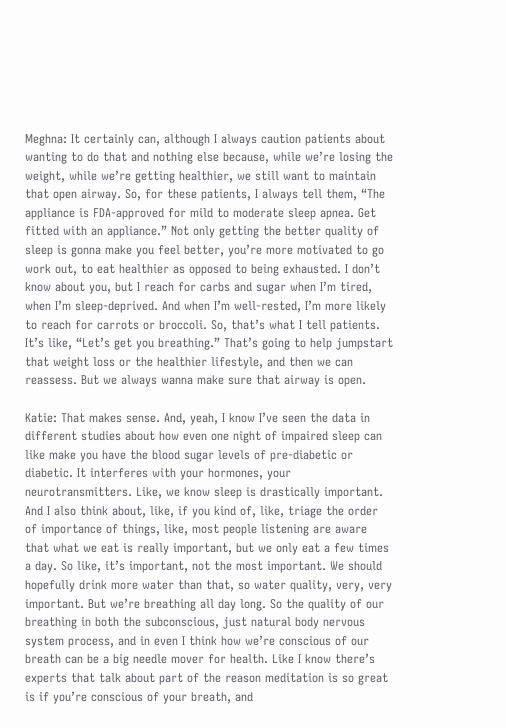Meghna: It certainly can, although I always caution patients about wanting to do that and nothing else because, while we’re losing the weight, while we’re getting healthier, we still want to maintain that open airway. So, for these patients, I always tell them, “The appliance is FDA-approved for mild to moderate sleep apnea. Get fitted with an appliance.” Not only getting the better quality of sleep is gonna make you feel better, you’re more motivated to go work out, to eat healthier as opposed to being exhausted. I don’t know about you, but I reach for carbs and sugar when I’m tired, when I’m sleep-deprived. And when I’m well-rested, I’m more likely to reach for carrots or broccoli. So, that’s what I tell patients. It’s like, “Let’s get you breathing.” That’s going to help jumpstart that weight loss or the healthier lifestyle, and then we can reassess. But we always wanna make sure that airway is open.

Katie: That makes sense. And, yeah, I know I’ve seen the data in different studies about how even one night of impaired sleep can like make you have the blood sugar levels of pre-diabetic or diabetic. It interferes with your hormones, your neurotransmitters. Like, we know sleep is drastically important. And I also think about, like, if you kind of, like, triage the order of importance of things, like, most people listening are aware that what we eat is really important, but we only eat a few times a day. So like, it’s important, not the most important. We should hopefully drink more water than that, so water quality, very, very important. But we’re breathing all day long. So the quality of our breathing in both the subconscious, just natural body nervous system process, and in even I think how we’re conscious of our breath can be a big needle mover for health. Like I know there’s experts that talk about part of the reason meditation is so great is if you’re conscious of your breath, and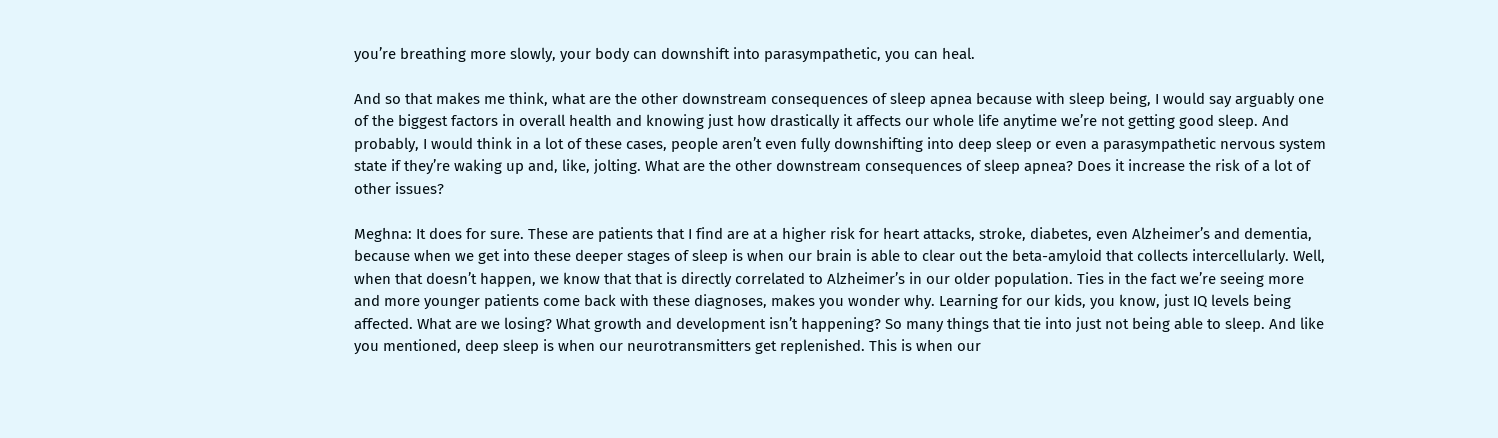you’re breathing more slowly, your body can downshift into parasympathetic, you can heal.

And so that makes me think, what are the other downstream consequences of sleep apnea because with sleep being, I would say arguably one of the biggest factors in overall health and knowing just how drastically it affects our whole life anytime we’re not getting good sleep. And probably, I would think in a lot of these cases, people aren’t even fully downshifting into deep sleep or even a parasympathetic nervous system state if they’re waking up and, like, jolting. What are the other downstream consequences of sleep apnea? Does it increase the risk of a lot of other issues?

Meghna: It does for sure. These are patients that I find are at a higher risk for heart attacks, stroke, diabetes, even Alzheimer’s and dementia, because when we get into these deeper stages of sleep is when our brain is able to clear out the beta-amyloid that collects intercellularly. Well, when that doesn’t happen, we know that that is directly correlated to Alzheimer’s in our older population. Ties in the fact we’re seeing more and more younger patients come back with these diagnoses, makes you wonder why. Learning for our kids, you know, just IQ levels being affected. What are we losing? What growth and development isn’t happening? So many things that tie into just not being able to sleep. And like you mentioned, deep sleep is when our neurotransmitters get replenished. This is when our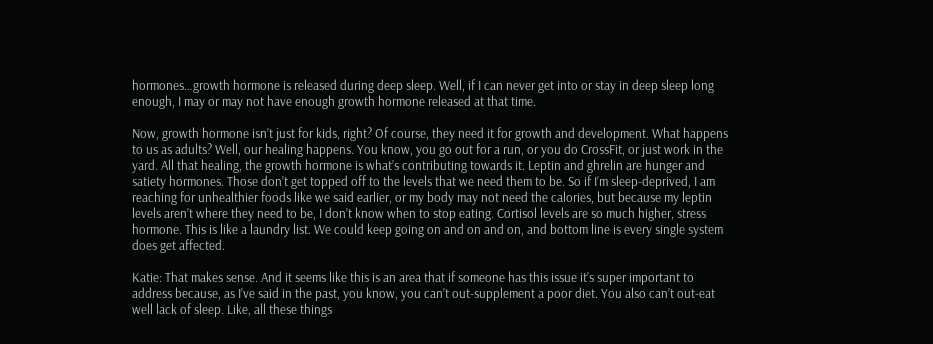hormones…growth hormone is released during deep sleep. Well, if I can never get into or stay in deep sleep long enough, I may or may not have enough growth hormone released at that time.

Now, growth hormone isn’t just for kids, right? Of course, they need it for growth and development. What happens to us as adults? Well, our healing happens. You know, you go out for a run, or you do CrossFit, or just work in the yard. All that healing, the growth hormone is what’s contributing towards it. Leptin and ghrelin are hunger and satiety hormones. Those don’t get topped off to the levels that we need them to be. So if I’m sleep-deprived, I am reaching for unhealthier foods like we said earlier, or my body may not need the calories, but because my leptin levels aren’t where they need to be, I don’t know when to stop eating. Cortisol levels are so much higher, stress hormone. This is like a laundry list. We could keep going on and on and on, and bottom line is every single system does get affected.

Katie: That makes sense. And it seems like this is an area that if someone has this issue it’s super important to address because, as I’ve said in the past, you know, you can’t out-supplement a poor diet. You also can’t out-eat well lack of sleep. Like, all these things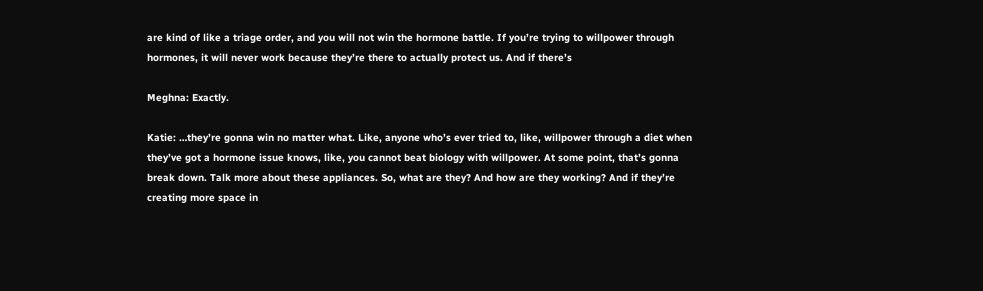are kind of like a triage order, and you will not win the hormone battle. If you’re trying to willpower through hormones, it will never work because they’re there to actually protect us. And if there’s

Meghna: Exactly.

Katie: …they’re gonna win no matter what. Like, anyone who’s ever tried to, like, willpower through a diet when they’ve got a hormone issue knows, like, you cannot beat biology with willpower. At some point, that’s gonna break down. Talk more about these appliances. So, what are they? And how are they working? And if they’re creating more space in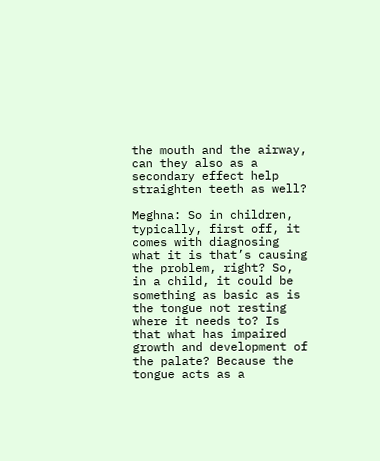the mouth and the airway, can they also as a secondary effect help straighten teeth as well?

Meghna: So in children, typically, first off, it comes with diagnosing what it is that’s causing the problem, right? So, in a child, it could be something as basic as is the tongue not resting where it needs to? Is that what has impaired growth and development of the palate? Because the tongue acts as a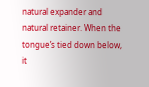natural expander and natural retainer. When the tongue’s tied down below, it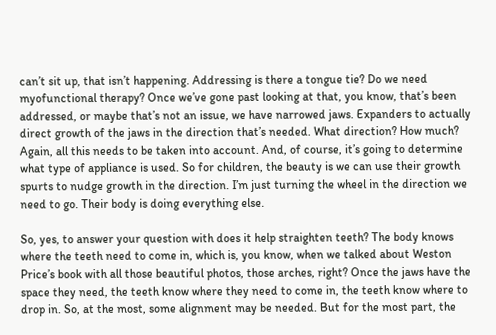can’t sit up, that isn’t happening. Addressing is there a tongue tie? Do we need myofunctional therapy? Once we’ve gone past looking at that, you know, that’s been addressed, or maybe that’s not an issue, we have narrowed jaws. Expanders to actually direct growth of the jaws in the direction that’s needed. What direction? How much? Again, all this needs to be taken into account. And, of course, it’s going to determine what type of appliance is used. So for children, the beauty is we can use their growth spurts to nudge growth in the direction. I’m just turning the wheel in the direction we need to go. Their body is doing everything else.

So, yes, to answer your question with does it help straighten teeth? The body knows where the teeth need to come in, which is, you know, when we talked about Weston Price’s book with all those beautiful photos, those arches, right? Once the jaws have the space they need, the teeth know where they need to come in, the teeth know where to drop in. So, at the most, some alignment may be needed. But for the most part, the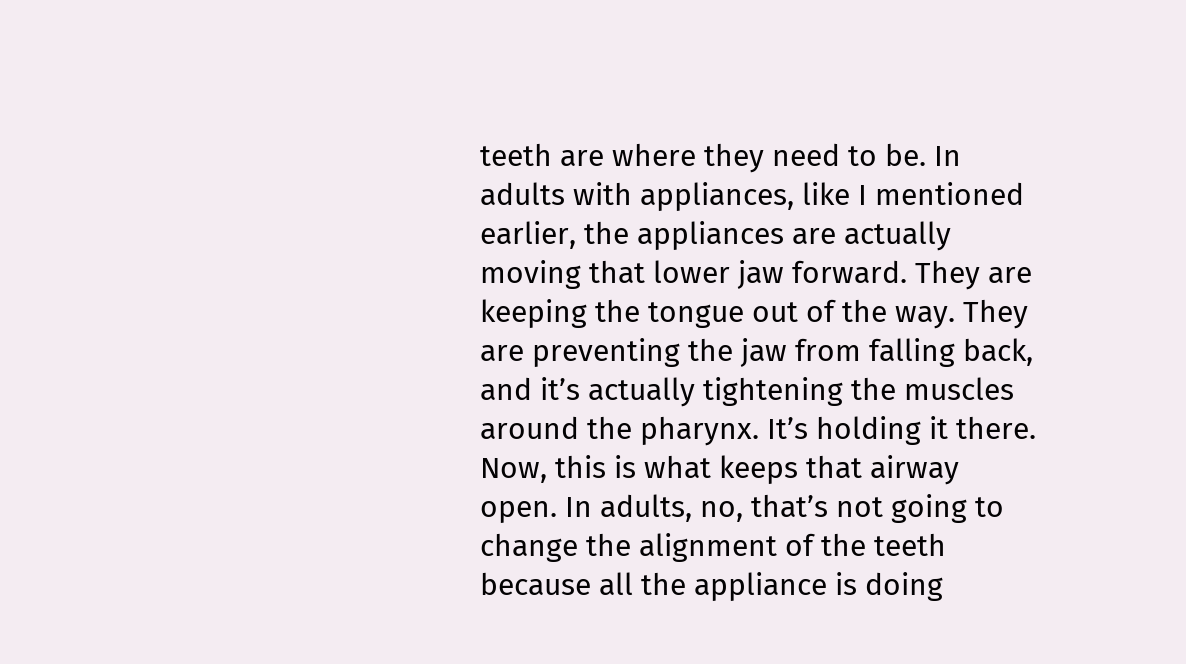teeth are where they need to be. In adults with appliances, like I mentioned earlier, the appliances are actually moving that lower jaw forward. They are keeping the tongue out of the way. They are preventing the jaw from falling back, and it’s actually tightening the muscles around the pharynx. It’s holding it there. Now, this is what keeps that airway open. In adults, no, that’s not going to change the alignment of the teeth because all the appliance is doing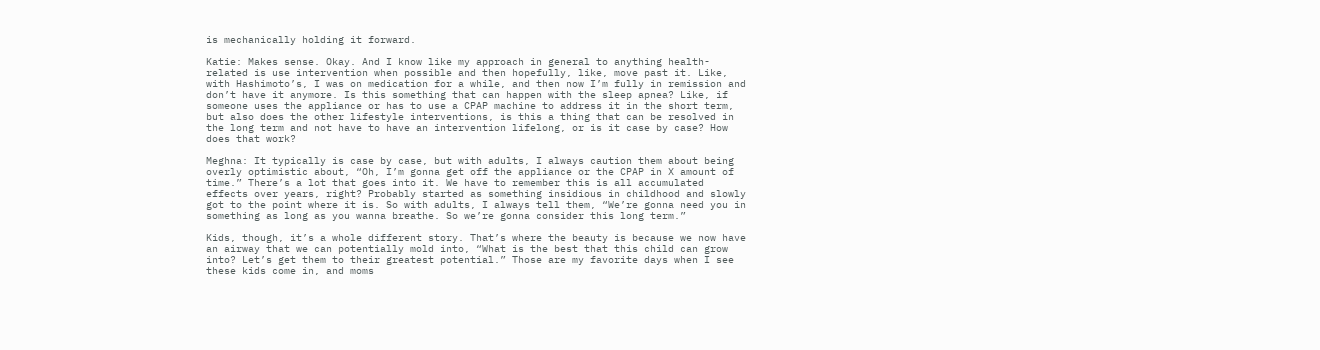is mechanically holding it forward.

Katie: Makes sense. Okay. And I know like my approach in general to anything health-related is use intervention when possible and then hopefully, like, move past it. Like, with Hashimoto’s, I was on medication for a while, and then now I’m fully in remission and don’t have it anymore. Is this something that can happen with the sleep apnea? Like, if someone uses the appliance or has to use a CPAP machine to address it in the short term, but also does the other lifestyle interventions, is this a thing that can be resolved in the long term and not have to have an intervention lifelong, or is it case by case? How does that work?

Meghna: It typically is case by case, but with adults, I always caution them about being overly optimistic about, “Oh, I’m gonna get off the appliance or the CPAP in X amount of time.” There’s a lot that goes into it. We have to remember this is all accumulated effects over years, right? Probably started as something insidious in childhood and slowly got to the point where it is. So with adults, I always tell them, “We’re gonna need you in something as long as you wanna breathe. So we’re gonna consider this long term.”

Kids, though, it’s a whole different story. That’s where the beauty is because we now have an airway that we can potentially mold into, “What is the best that this child can grow into? Let’s get them to their greatest potential.” Those are my favorite days when I see these kids come in, and moms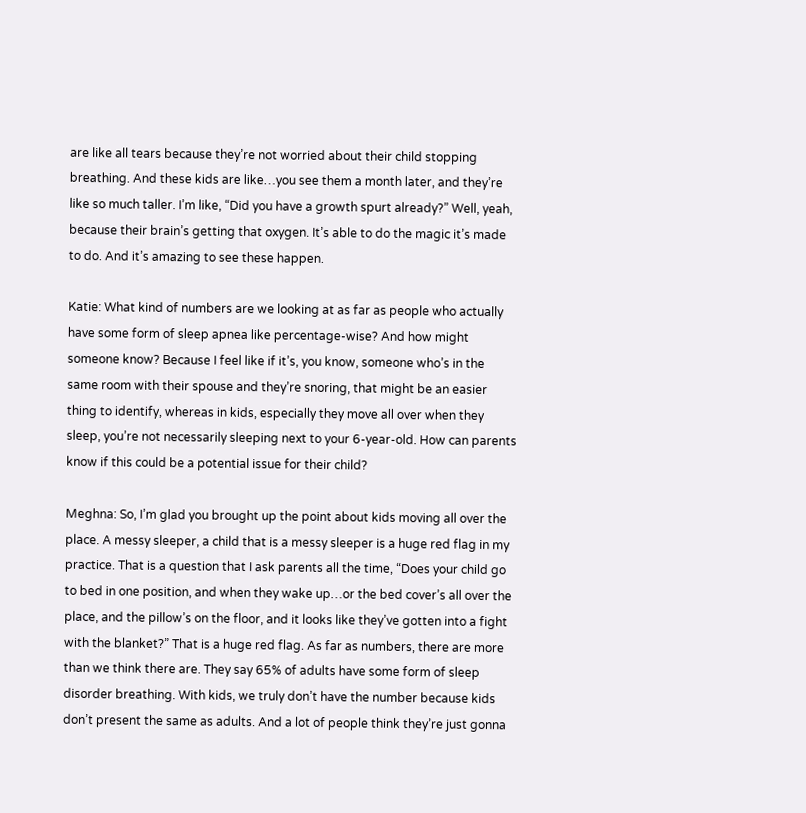are like all tears because they’re not worried about their child stopping breathing. And these kids are like…you see them a month later, and they’re like so much taller. I’m like, “Did you have a growth spurt already?” Well, yeah, because their brain’s getting that oxygen. It’s able to do the magic it’s made to do. And it’s amazing to see these happen.

Katie: What kind of numbers are we looking at as far as people who actually have some form of sleep apnea like percentage-wise? And how might someone know? Because I feel like if it’s, you know, someone who’s in the same room with their spouse and they’re snoring, that might be an easier thing to identify, whereas in kids, especially they move all over when they sleep, you’re not necessarily sleeping next to your 6-year-old. How can parents know if this could be a potential issue for their child?

Meghna: So, I’m glad you brought up the point about kids moving all over the place. A messy sleeper, a child that is a messy sleeper is a huge red flag in my practice. That is a question that I ask parents all the time, “Does your child go to bed in one position, and when they wake up…or the bed cover’s all over the place, and the pillow’s on the floor, and it looks like they’ve gotten into a fight with the blanket?” That is a huge red flag. As far as numbers, there are more than we think there are. They say 65% of adults have some form of sleep disorder breathing. With kids, we truly don’t have the number because kids don’t present the same as adults. And a lot of people think they’re just gonna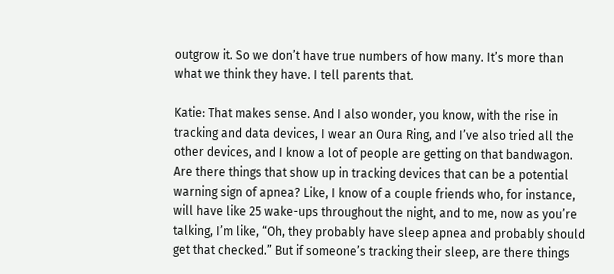outgrow it. So we don’t have true numbers of how many. It’s more than what we think they have. I tell parents that.

Katie: That makes sense. And I also wonder, you know, with the rise in tracking and data devices, I wear an Oura Ring, and I’ve also tried all the other devices, and I know a lot of people are getting on that bandwagon. Are there things that show up in tracking devices that can be a potential warning sign of apnea? Like, I know of a couple friends who, for instance, will have like 25 wake-ups throughout the night, and to me, now as you’re talking, I’m like, “Oh, they probably have sleep apnea and probably should get that checked.” But if someone’s tracking their sleep, are there things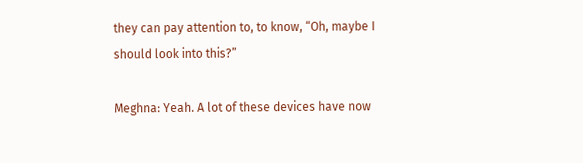they can pay attention to, to know, “Oh, maybe I should look into this?”

Meghna: Yeah. A lot of these devices have now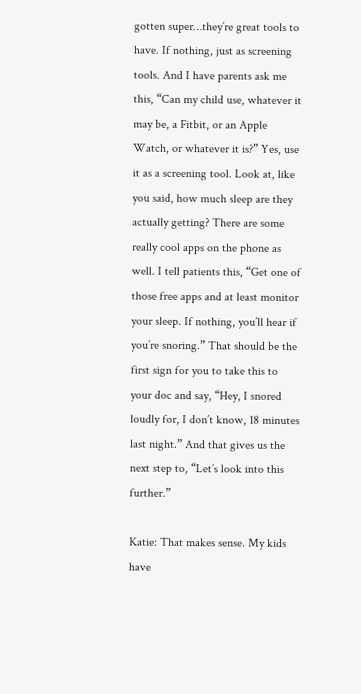gotten super…they’re great tools to have. If nothing, just as screening tools. And I have parents ask me this, “Can my child use, whatever it may be, a Fitbit, or an Apple Watch, or whatever it is?” Yes, use it as a screening tool. Look at, like you said, how much sleep are they actually getting? There are some really cool apps on the phone as well. I tell patients this, “Get one of those free apps and at least monitor your sleep. If nothing, you’ll hear if you’re snoring.” That should be the first sign for you to take this to your doc and say, “Hey, I snored loudly for, I don’t know, 18 minutes last night.” And that gives us the next step to, “Let’s look into this further.”

Katie: That makes sense. My kids have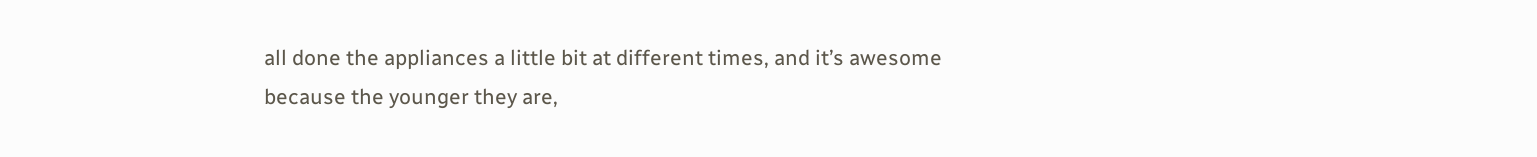all done the appliances a little bit at different times, and it’s awesome because the younger they are,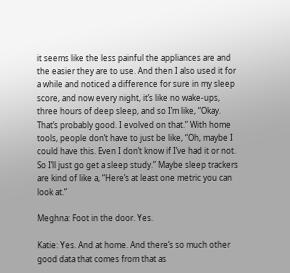it seems like the less painful the appliances are and the easier they are to use. And then I also used it for a while and noticed a difference for sure in my sleep score, and now every night, it’s like no wake-ups, three hours of deep sleep, and so I’m like, “Okay. That’s probably good. I evolved on that.” With home tools, people don’t have to just be like, “Oh, maybe I could have this. Even I don’t know if I’ve had it or not. So I’ll just go get a sleep study.” Maybe sleep trackers are kind of like a, “Here’s at least one metric you can look at.”

Meghna: Foot in the door. Yes.

Katie: Yes. And at home. And there’s so much other good data that comes from that as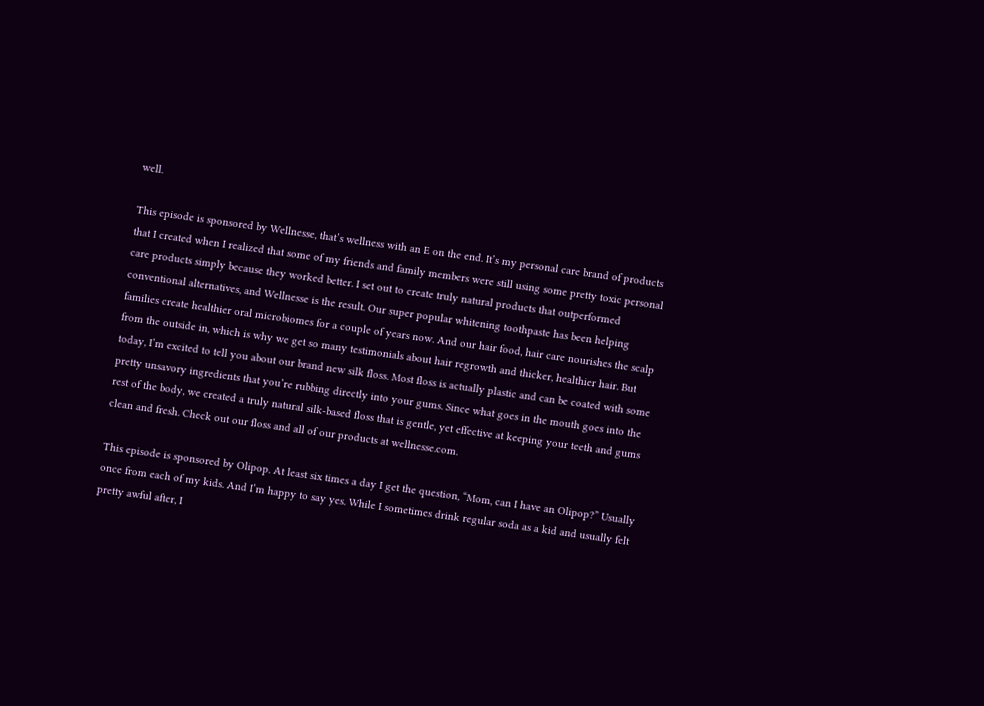well.

This episode is sponsored by Wellnesse, that’s wellness with an E on the end. It’s my personal care brand of products that I created when I realized that some of my friends and family members were still using some pretty toxic personal care products simply because they worked better. I set out to create truly natural products that outperformed conventional alternatives, and Wellnesse is the result. Our super popular whitening toothpaste has been helping families create healthier oral microbiomes for a couple of years now. And our hair food, hair care nourishes the scalp from the outside in, which is why we get so many testimonials about hair regrowth and thicker, healthier hair. But today, I’m excited to tell you about our brand new silk floss. Most floss is actually plastic and can be coated with some pretty unsavory ingredients that you’re rubbing directly into your gums. Since what goes in the mouth goes into the rest of the body, we created a truly natural silk-based floss that is gentle, yet effective at keeping your teeth and gums clean and fresh. Check out our floss and all of our products at wellnesse.com.

This episode is sponsored by Olipop. At least six times a day I get the question, “Mom, can I have an Olipop?” Usually once from each of my kids. And I’m happy to say yes. While I sometimes drink regular soda as a kid and usually felt pretty awful after, I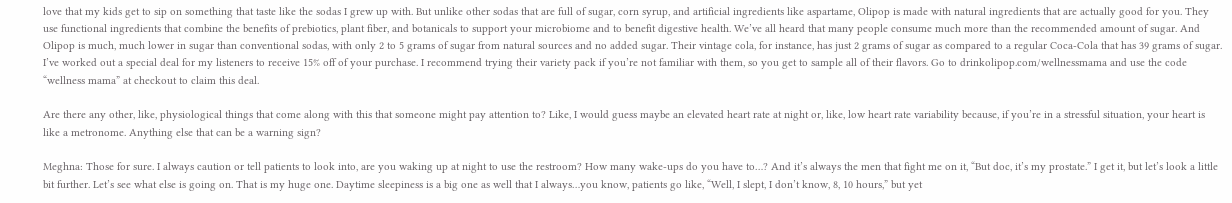love that my kids get to sip on something that taste like the sodas I grew up with. But unlike other sodas that are full of sugar, corn syrup, and artificial ingredients like aspartame, Olipop is made with natural ingredients that are actually good for you. They use functional ingredients that combine the benefits of prebiotics, plant fiber, and botanicals to support your microbiome and to benefit digestive health. We’ve all heard that many people consume much more than the recommended amount of sugar. And Olipop is much, much lower in sugar than conventional sodas, with only 2 to 5 grams of sugar from natural sources and no added sugar. Their vintage cola, for instance, has just 2 grams of sugar as compared to a regular Coca-Cola that has 39 grams of sugar. I’ve worked out a special deal for my listeners to receive 15% off of your purchase. I recommend trying their variety pack if you’re not familiar with them, so you get to sample all of their flavors. Go to drinkolipop.com/wellnessmama and use the code “wellness mama” at checkout to claim this deal.

Are there any other, like, physiological things that come along with this that someone might pay attention to? Like, I would guess maybe an elevated heart rate at night or, like, low heart rate variability because, if you’re in a stressful situation, your heart is like a metronome. Anything else that can be a warning sign?

Meghna: Those for sure. I always caution or tell patients to look into, are you waking up at night to use the restroom? How many wake-ups do you have to…? And it’s always the men that fight me on it, “But doc, it’s my prostate.” I get it, but let’s look a little bit further. Let’s see what else is going on. That is my huge one. Daytime sleepiness is a big one as well that I always…you know, patients go like, “Well, I slept, I don’t know, 8, 10 hours,” but yet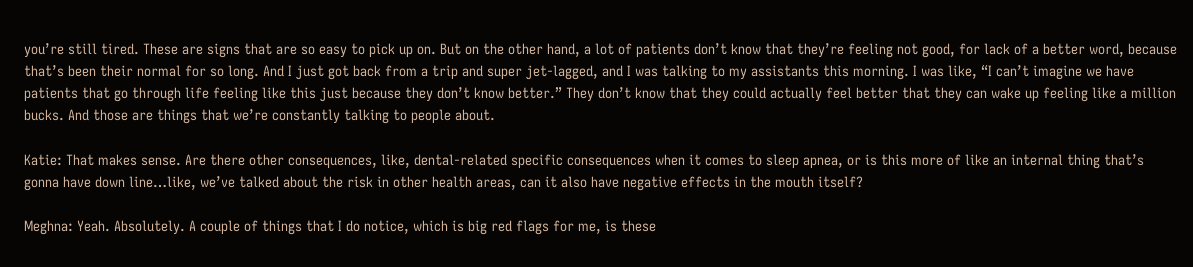you’re still tired. These are signs that are so easy to pick up on. But on the other hand, a lot of patients don’t know that they’re feeling not good, for lack of a better word, because that’s been their normal for so long. And I just got back from a trip and super jet-lagged, and I was talking to my assistants this morning. I was like, “I can’t imagine we have patients that go through life feeling like this just because they don’t know better.” They don’t know that they could actually feel better that they can wake up feeling like a million bucks. And those are things that we’re constantly talking to people about.

Katie: That makes sense. Are there other consequences, like, dental-related specific consequences when it comes to sleep apnea, or is this more of like an internal thing that’s gonna have down line…like, we’ve talked about the risk in other health areas, can it also have negative effects in the mouth itself?

Meghna: Yeah. Absolutely. A couple of things that I do notice, which is big red flags for me, is these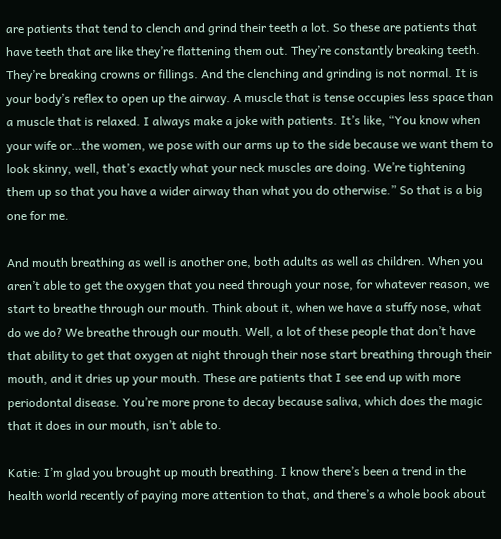are patients that tend to clench and grind their teeth a lot. So these are patients that have teeth that are like they’re flattening them out. They’re constantly breaking teeth. They’re breaking crowns or fillings. And the clenching and grinding is not normal. It is your body’s reflex to open up the airway. A muscle that is tense occupies less space than a muscle that is relaxed. I always make a joke with patients. It’s like, “You know when your wife or…the women, we pose with our arms up to the side because we want them to look skinny, well, that’s exactly what your neck muscles are doing. We’re tightening them up so that you have a wider airway than what you do otherwise.” So that is a big one for me.

And mouth breathing as well is another one, both adults as well as children. When you aren’t able to get the oxygen that you need through your nose, for whatever reason, we start to breathe through our mouth. Think about it, when we have a stuffy nose, what do we do? We breathe through our mouth. Well, a lot of these people that don’t have that ability to get that oxygen at night through their nose start breathing through their mouth, and it dries up your mouth. These are patients that I see end up with more periodontal disease. You’re more prone to decay because saliva, which does the magic that it does in our mouth, isn’t able to.

Katie: I’m glad you brought up mouth breathing. I know there’s been a trend in the health world recently of paying more attention to that, and there’s a whole book about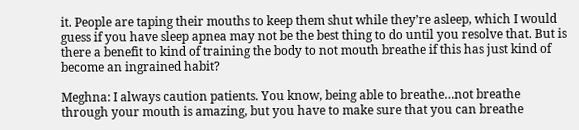it. People are taping their mouths to keep them shut while they’re asleep, which I would guess if you have sleep apnea may not be the best thing to do until you resolve that. But is there a benefit to kind of training the body to not mouth breathe if this has just kind of become an ingrained habit?

Meghna: I always caution patients. You know, being able to breathe…not breathe through your mouth is amazing, but you have to make sure that you can breathe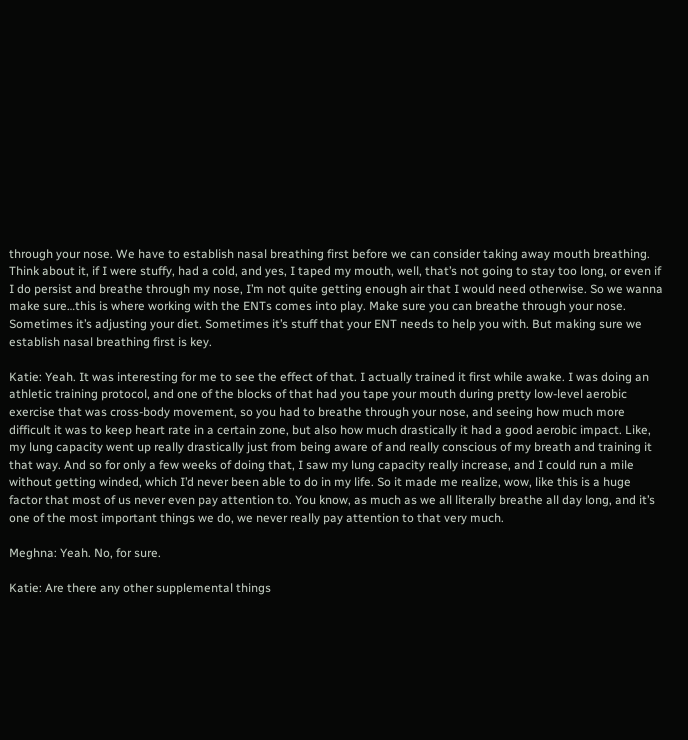through your nose. We have to establish nasal breathing first before we can consider taking away mouth breathing. Think about it, if I were stuffy, had a cold, and yes, I taped my mouth, well, that’s not going to stay too long, or even if I do persist and breathe through my nose, I’m not quite getting enough air that I would need otherwise. So we wanna make sure…this is where working with the ENTs comes into play. Make sure you can breathe through your nose. Sometimes it’s adjusting your diet. Sometimes it’s stuff that your ENT needs to help you with. But making sure we establish nasal breathing first is key.

Katie: Yeah. It was interesting for me to see the effect of that. I actually trained it first while awake. I was doing an athletic training protocol, and one of the blocks of that had you tape your mouth during pretty low-level aerobic exercise that was cross-body movement, so you had to breathe through your nose, and seeing how much more difficult it was to keep heart rate in a certain zone, but also how much drastically it had a good aerobic impact. Like, my lung capacity went up really drastically just from being aware of and really conscious of my breath and training it that way. And so for only a few weeks of doing that, I saw my lung capacity really increase, and I could run a mile without getting winded, which I’d never been able to do in my life. So it made me realize, wow, like this is a huge factor that most of us never even pay attention to. You know, as much as we all literally breathe all day long, and it’s one of the most important things we do, we never really pay attention to that very much.

Meghna: Yeah. No, for sure.

Katie: Are there any other supplemental things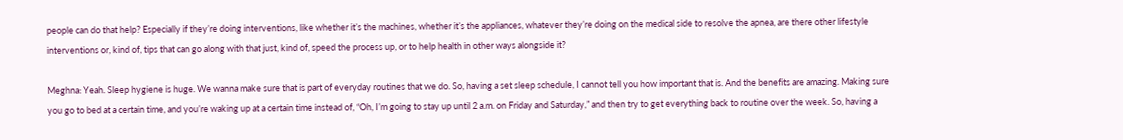people can do that help? Especially if they’re doing interventions, like whether it’s the machines, whether it’s the appliances, whatever they’re doing on the medical side to resolve the apnea, are there other lifestyle interventions or, kind of, tips that can go along with that just, kind of, speed the process up, or to help health in other ways alongside it?

Meghna: Yeah. Sleep hygiene is huge. We wanna make sure that is part of everyday routines that we do. So, having a set sleep schedule, I cannot tell you how important that is. And the benefits are amazing. Making sure you go to bed at a certain time, and you’re waking up at a certain time instead of, “Oh, I’m going to stay up until 2 a.m. on Friday and Saturday,” and then try to get everything back to routine over the week. So, having a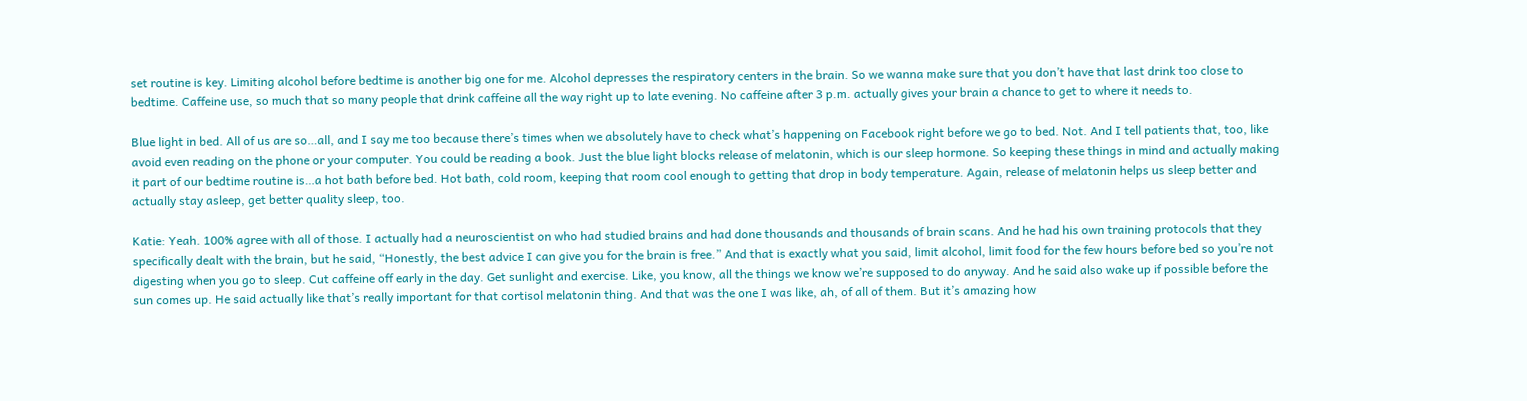set routine is key. Limiting alcohol before bedtime is another big one for me. Alcohol depresses the respiratory centers in the brain. So we wanna make sure that you don’t have that last drink too close to bedtime. Caffeine use, so much that so many people that drink caffeine all the way right up to late evening. No caffeine after 3 p.m. actually gives your brain a chance to get to where it needs to.

Blue light in bed. All of us are so…all, and I say me too because there’s times when we absolutely have to check what’s happening on Facebook right before we go to bed. Not. And I tell patients that, too, like avoid even reading on the phone or your computer. You could be reading a book. Just the blue light blocks release of melatonin, which is our sleep hormone. So keeping these things in mind and actually making it part of our bedtime routine is…a hot bath before bed. Hot bath, cold room, keeping that room cool enough to getting that drop in body temperature. Again, release of melatonin helps us sleep better and actually stay asleep, get better quality sleep, too.

Katie: Yeah. 100% agree with all of those. I actually had a neuroscientist on who had studied brains and had done thousands and thousands of brain scans. And he had his own training protocols that they specifically dealt with the brain, but he said, “Honestly, the best advice I can give you for the brain is free.” And that is exactly what you said, limit alcohol, limit food for the few hours before bed so you’re not digesting when you go to sleep. Cut caffeine off early in the day. Get sunlight and exercise. Like, you know, all the things we know we’re supposed to do anyway. And he said also wake up if possible before the sun comes up. He said actually like that’s really important for that cortisol melatonin thing. And that was the one I was like, ah, of all of them. But it’s amazing how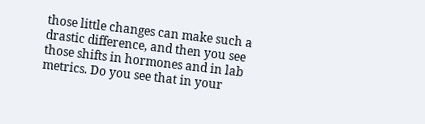those little changes can make such a drastic difference, and then you see those shifts in hormones and in lab metrics. Do you see that in your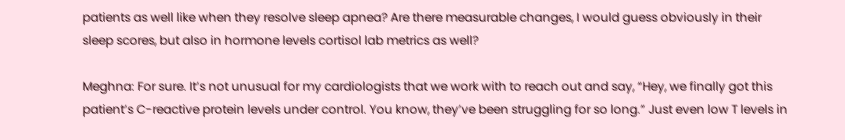patients as well like when they resolve sleep apnea? Are there measurable changes, I would guess obviously in their sleep scores, but also in hormone levels cortisol lab metrics as well?

Meghna: For sure. It’s not unusual for my cardiologists that we work with to reach out and say, “Hey, we finally got this patient’s C-reactive protein levels under control. You know, they’ve been struggling for so long.” Just even low T levels in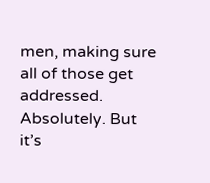men, making sure all of those get addressed. Absolutely. But it’s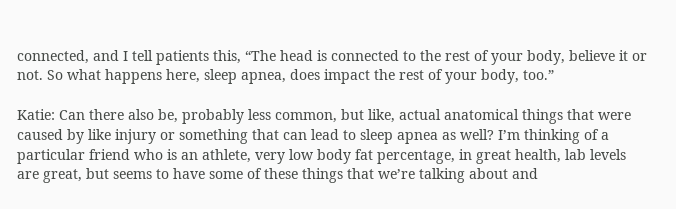connected, and I tell patients this, “The head is connected to the rest of your body, believe it or not. So what happens here, sleep apnea, does impact the rest of your body, too.”

Katie: Can there also be, probably less common, but like, actual anatomical things that were caused by like injury or something that can lead to sleep apnea as well? I’m thinking of a particular friend who is an athlete, very low body fat percentage, in great health, lab levels are great, but seems to have some of these things that we’re talking about and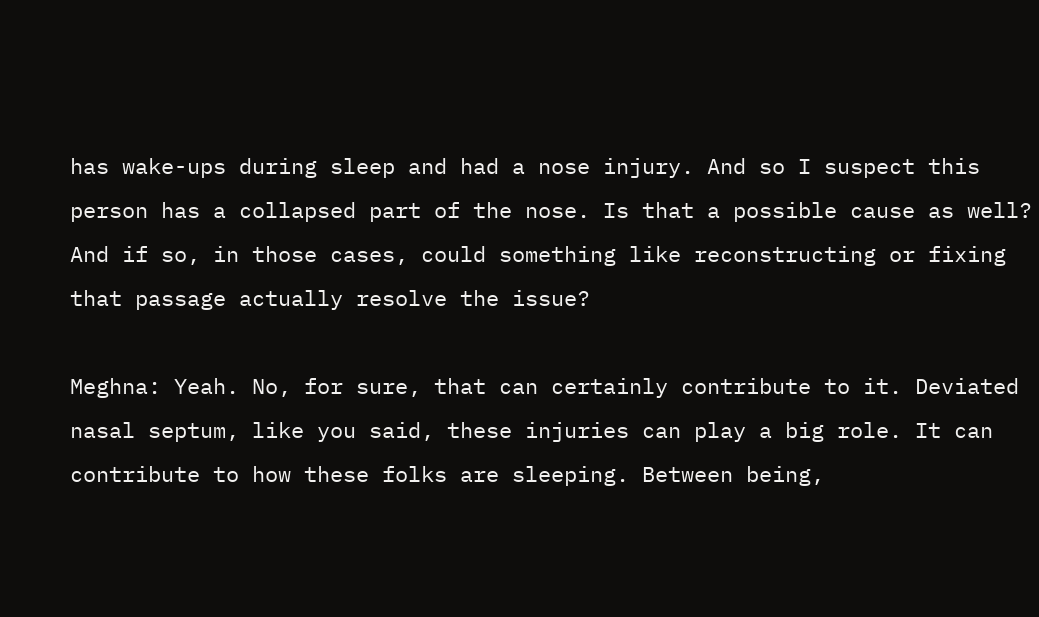has wake-ups during sleep and had a nose injury. And so I suspect this person has a collapsed part of the nose. Is that a possible cause as well? And if so, in those cases, could something like reconstructing or fixing that passage actually resolve the issue?

Meghna: Yeah. No, for sure, that can certainly contribute to it. Deviated nasal septum, like you said, these injuries can play a big role. It can contribute to how these folks are sleeping. Between being,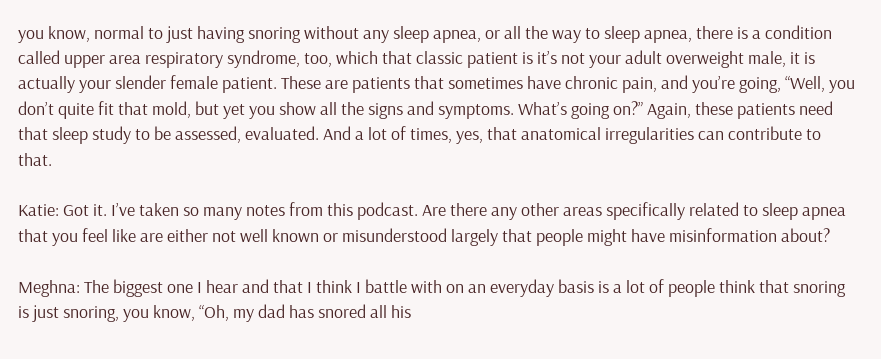you know, normal to just having snoring without any sleep apnea, or all the way to sleep apnea, there is a condition called upper area respiratory syndrome, too, which that classic patient is it’s not your adult overweight male, it is actually your slender female patient. These are patients that sometimes have chronic pain, and you’re going, “Well, you don’t quite fit that mold, but yet you show all the signs and symptoms. What’s going on?” Again, these patients need that sleep study to be assessed, evaluated. And a lot of times, yes, that anatomical irregularities can contribute to that.

Katie: Got it. I’ve taken so many notes from this podcast. Are there any other areas specifically related to sleep apnea that you feel like are either not well known or misunderstood largely that people might have misinformation about?

Meghna: The biggest one I hear and that I think I battle with on an everyday basis is a lot of people think that snoring is just snoring, you know, “Oh, my dad has snored all his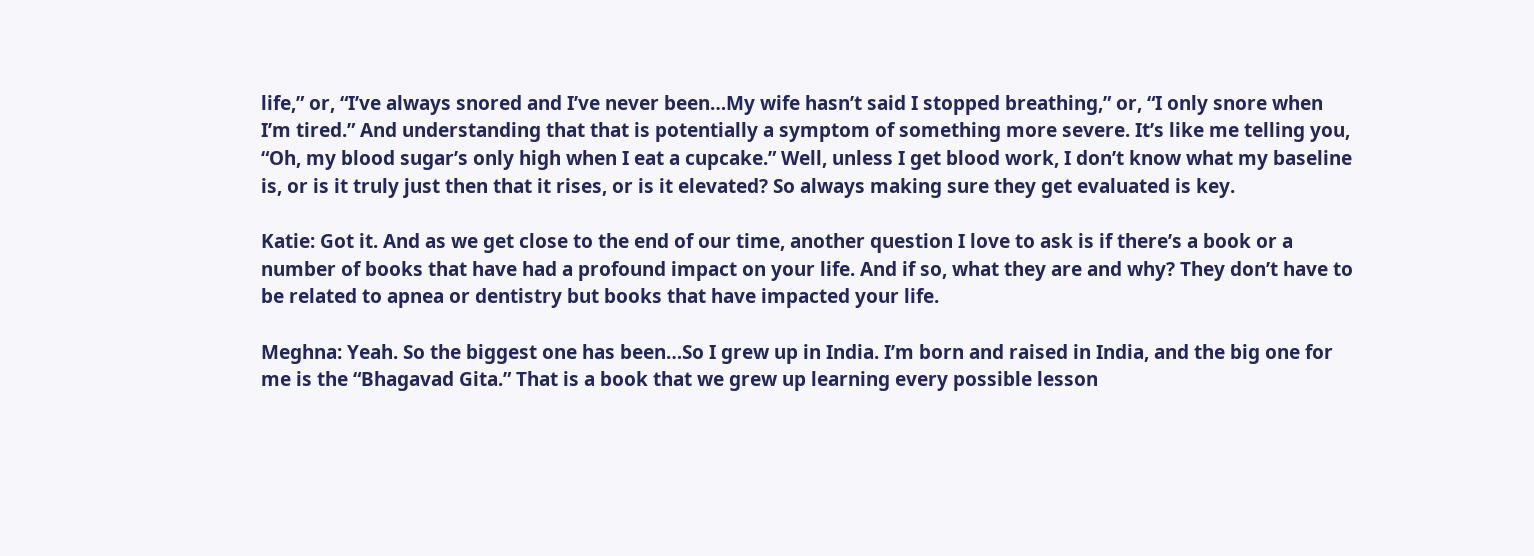life,” or, “I’ve always snored and I’ve never been…My wife hasn’t said I stopped breathing,” or, “I only snore when I’m tired.” And understanding that that is potentially a symptom of something more severe. It’s like me telling you, “Oh, my blood sugar’s only high when I eat a cupcake.” Well, unless I get blood work, I don’t know what my baseline is, or is it truly just then that it rises, or is it elevated? So always making sure they get evaluated is key.

Katie: Got it. And as we get close to the end of our time, another question I love to ask is if there’s a book or a number of books that have had a profound impact on your life. And if so, what they are and why? They don’t have to be related to apnea or dentistry but books that have impacted your life.

Meghna: Yeah. So the biggest one has been…So I grew up in India. I’m born and raised in India, and the big one for me is the “Bhagavad Gita.” That is a book that we grew up learning every possible lesson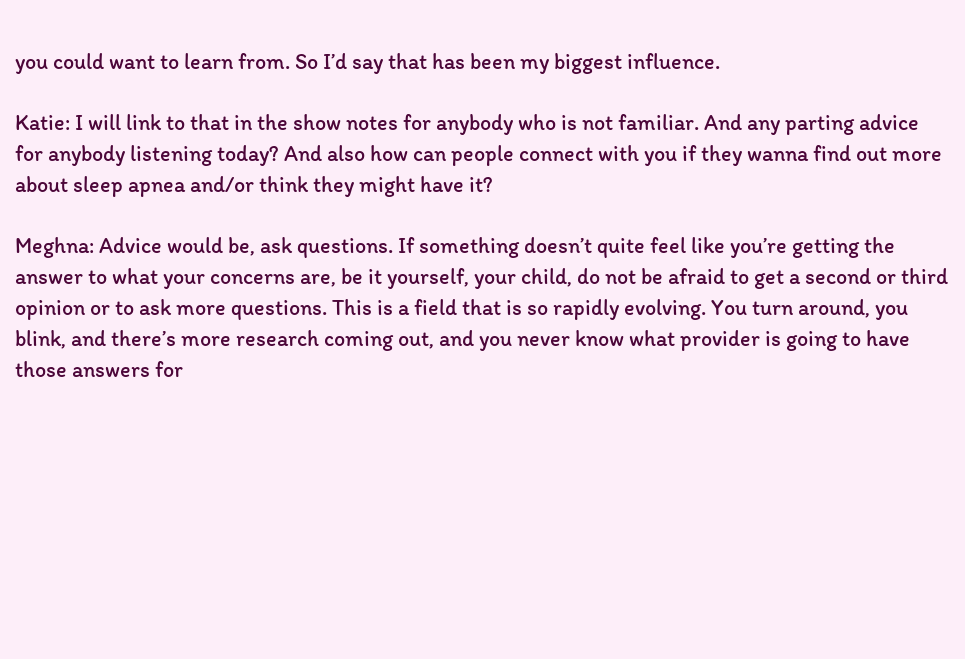you could want to learn from. So I’d say that has been my biggest influence.

Katie: I will link to that in the show notes for anybody who is not familiar. And any parting advice for anybody listening today? And also how can people connect with you if they wanna find out more about sleep apnea and/or think they might have it?

Meghna: Advice would be, ask questions. If something doesn’t quite feel like you’re getting the answer to what your concerns are, be it yourself, your child, do not be afraid to get a second or third opinion or to ask more questions. This is a field that is so rapidly evolving. You turn around, you blink, and there’s more research coming out, and you never know what provider is going to have those answers for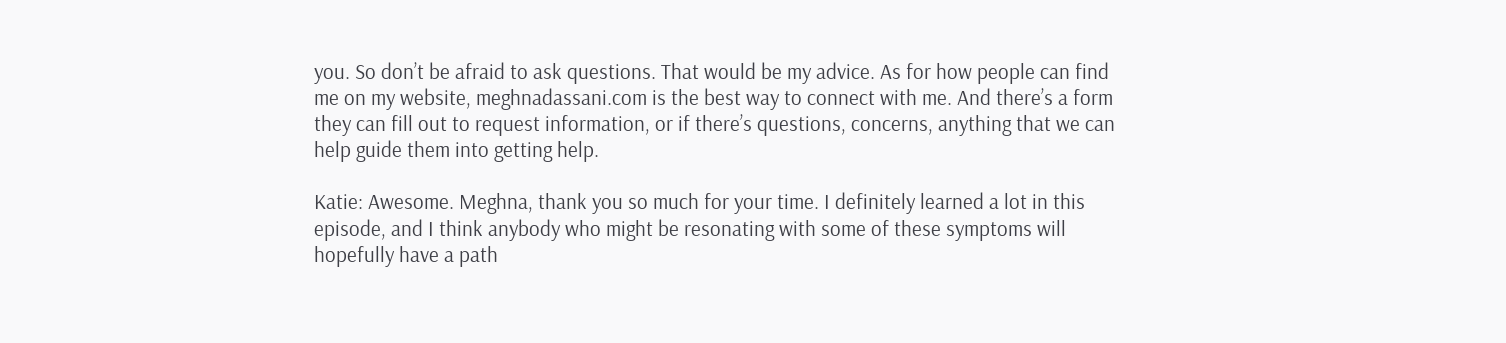you. So don’t be afraid to ask questions. That would be my advice. As for how people can find me on my website, meghnadassani.com is the best way to connect with me. And there’s a form they can fill out to request information, or if there’s questions, concerns, anything that we can help guide them into getting help.

Katie: Awesome. Meghna, thank you so much for your time. I definitely learned a lot in this episode, and I think anybody who might be resonating with some of these symptoms will hopefully have a path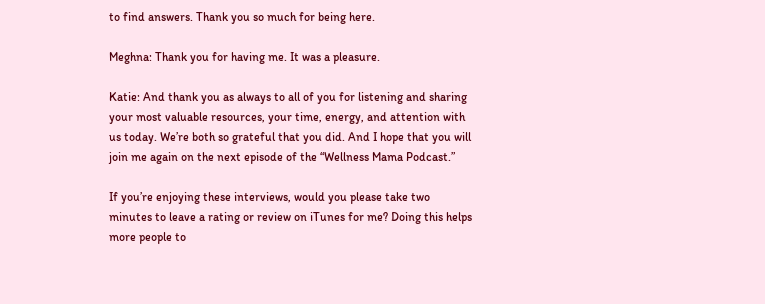to find answers. Thank you so much for being here.

Meghna: Thank you for having me. It was a pleasure.

Katie: And thank you as always to all of you for listening and sharing your most valuable resources, your time, energy, and attention with us today. We’re both so grateful that you did. And I hope that you will join me again on the next episode of the “Wellness Mama Podcast.”

If you’re enjoying these interviews, would you please take two minutes to leave a rating or review on iTunes for me? Doing this helps more people to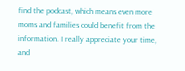find the podcast, which means even more moms and families could benefit from the information. I really appreciate your time, and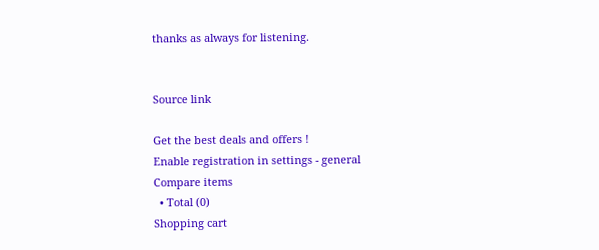thanks as always for listening.


Source link

Get the best deals and offers !
Enable registration in settings - general
Compare items
  • Total (0)
Shopping cart